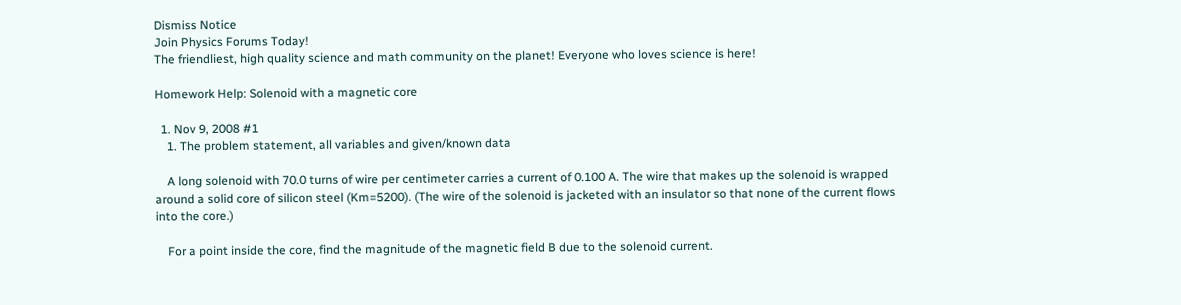Dismiss Notice
Join Physics Forums Today!
The friendliest, high quality science and math community on the planet! Everyone who loves science is here!

Homework Help: Solenoid with a magnetic core

  1. Nov 9, 2008 #1
    1. The problem statement, all variables and given/known data

    A long solenoid with 70.0 turns of wire per centimeter carries a current of 0.100 A. The wire that makes up the solenoid is wrapped around a solid core of silicon steel (Km=5200). (The wire of the solenoid is jacketed with an insulator so that none of the current flows into the core.)

    For a point inside the core, find the magnitude of the magnetic field B due to the solenoid current.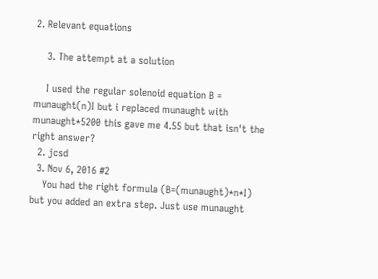2. Relevant equations

    3. The attempt at a solution

    I used the regular solenoid equation B = munaught(n)I but i replaced munaught with munaught*5200 this gave me 4.55 but that isn't the right answer?
  2. jcsd
  3. Nov 6, 2016 #2
    You had the right formula (B=(munaught)*n*I) but you added an extra step. Just use munaught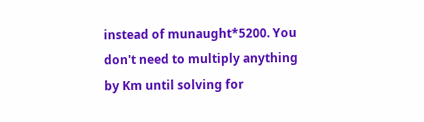instead of munaught*5200. You don't need to multiply anything by Km until solving for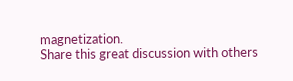magnetization.
Share this great discussion with others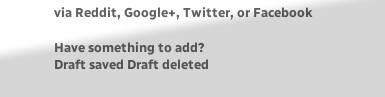via Reddit, Google+, Twitter, or Facebook

Have something to add?
Draft saved Draft deleted